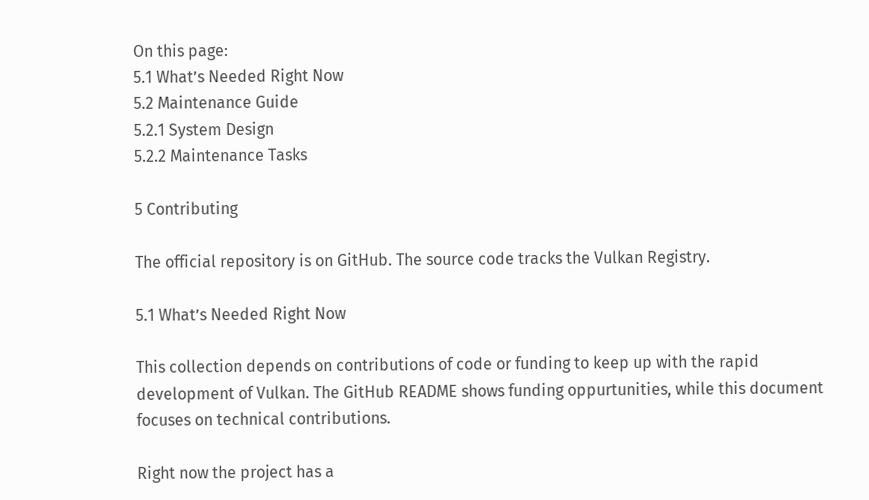On this page:
5.1 What’s Needed Right Now
5.2 Maintenance Guide
5.2.1 System Design
5.2.2 Maintenance Tasks

5 Contributing

The official repository is on GitHub. The source code tracks the Vulkan Registry.

5.1 What’s Needed Right Now

This collection depends on contributions of code or funding to keep up with the rapid development of Vulkan. The GitHub README shows funding oppurtunities, while this document focuses on technical contributions.

Right now the project has a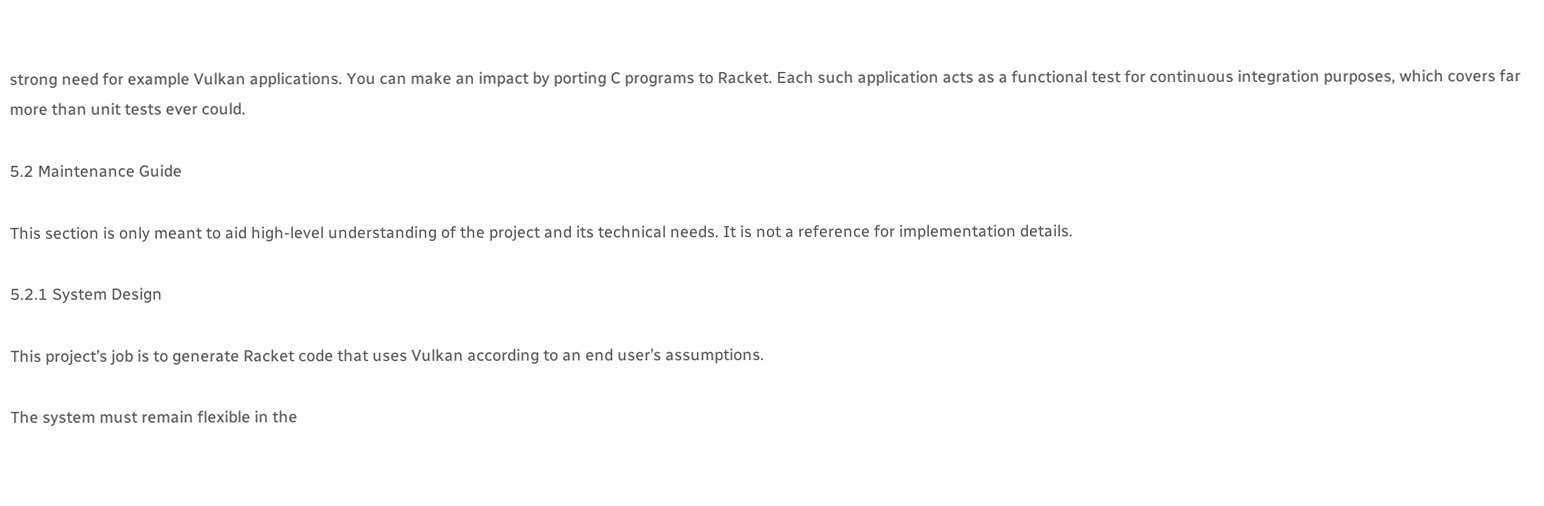strong need for example Vulkan applications. You can make an impact by porting C programs to Racket. Each such application acts as a functional test for continuous integration purposes, which covers far more than unit tests ever could.

5.2 Maintenance Guide

This section is only meant to aid high-level understanding of the project and its technical needs. It is not a reference for implementation details.

5.2.1 System Design

This project’s job is to generate Racket code that uses Vulkan according to an end user’s assumptions.

The system must remain flexible in the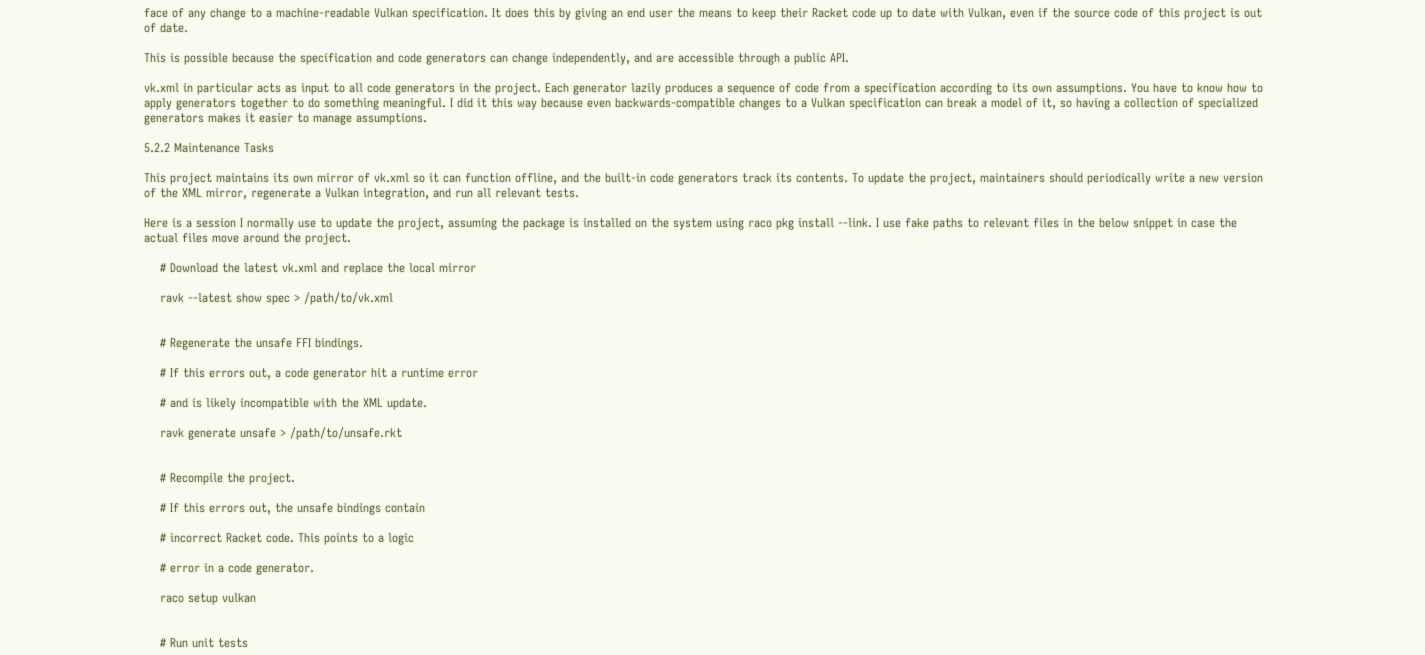face of any change to a machine-readable Vulkan specification. It does this by giving an end user the means to keep their Racket code up to date with Vulkan, even if the source code of this project is out of date.

This is possible because the specification and code generators can change independently, and are accessible through a public API.

vk.xml in particular acts as input to all code generators in the project. Each generator lazily produces a sequence of code from a specification according to its own assumptions. You have to know how to apply generators together to do something meaningful. I did it this way because even backwards-compatible changes to a Vulkan specification can break a model of it, so having a collection of specialized generators makes it easier to manage assumptions.

5.2.2 Maintenance Tasks

This project maintains its own mirror of vk.xml so it can function offline, and the built-in code generators track its contents. To update the project, maintainers should periodically write a new version of the XML mirror, regenerate a Vulkan integration, and run all relevant tests.

Here is a session I normally use to update the project, assuming the package is installed on the system using raco pkg install --link. I use fake paths to relevant files in the below snippet in case the actual files move around the project.

    # Download the latest vk.xml and replace the local mirror

    ravk --latest show spec > /path/to/vk.xml


    # Regenerate the unsafe FFI bindings.

    # If this errors out, a code generator hit a runtime error

    # and is likely incompatible with the XML update.

    ravk generate unsafe > /path/to/unsafe.rkt


    # Recompile the project.

    # If this errors out, the unsafe bindings contain

    # incorrect Racket code. This points to a logic

    # error in a code generator.

    raco setup vulkan


    # Run unit tests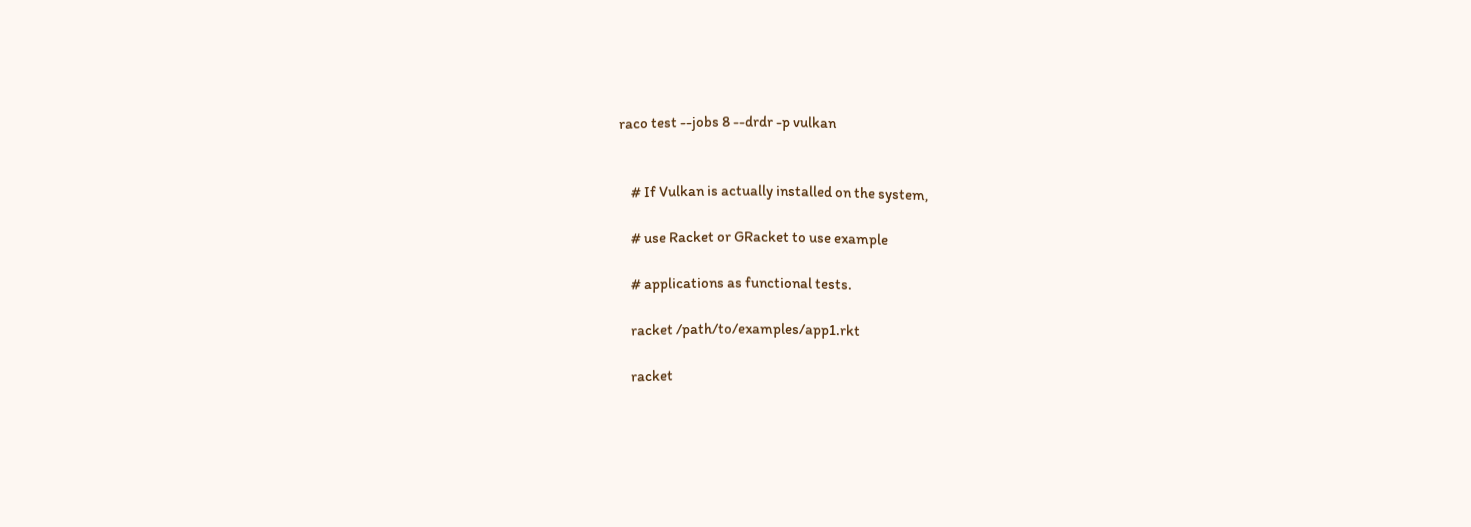raco test --jobs 8 --drdr -p vulkan


    # If Vulkan is actually installed on the system,

    # use Racket or GRacket to use example

    # applications as functional tests.

    racket /path/to/examples/app1.rkt

    racket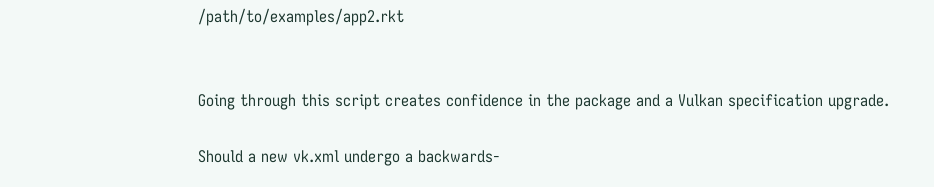/path/to/examples/app2.rkt


Going through this script creates confidence in the package and a Vulkan specification upgrade.

Should a new vk.xml undergo a backwards-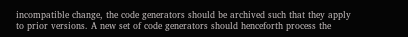incompatible change, the code generators should be archived such that they apply to prior versions. A new set of code generators should henceforth process the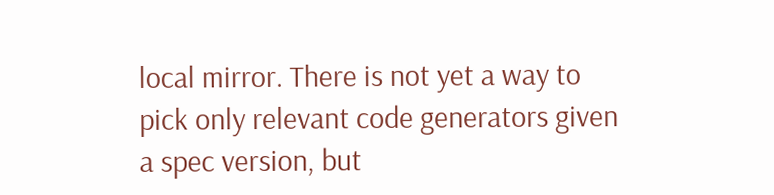local mirror. There is not yet a way to pick only relevant code generators given a spec version, but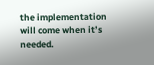the implementation will come when it’s needed.